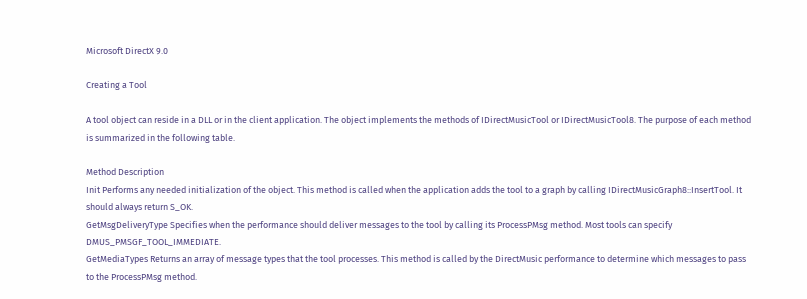Microsoft DirectX 9.0

Creating a Tool

A tool object can reside in a DLL or in the client application. The object implements the methods of IDirectMusicTool or IDirectMusicTool8. The purpose of each method is summarized in the following table.

Method Description
Init Performs any needed initialization of the object. This method is called when the application adds the tool to a graph by calling IDirectMusicGraph8::InsertTool. It should always return S_OK.
GetMsgDeliveryType Specifies when the performance should deliver messages to the tool by calling its ProcessPMsg method. Most tools can specify DMUS_PMSGF_TOOL_IMMEDIATE.
GetMediaTypes Returns an array of message types that the tool processes. This method is called by the DirectMusic performance to determine which messages to pass to the ProcessPMsg method.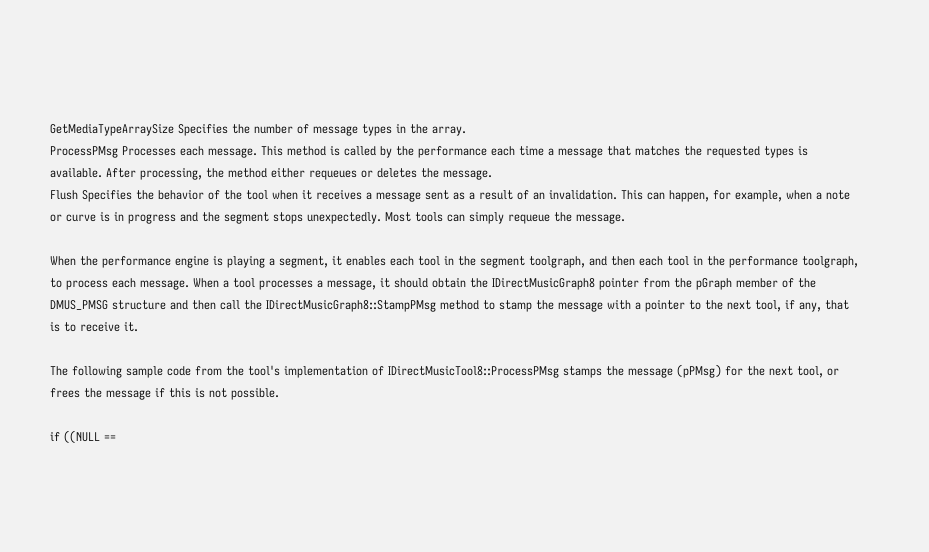GetMediaTypeArraySize Specifies the number of message types in the array.
ProcessPMsg Processes each message. This method is called by the performance each time a message that matches the requested types is available. After processing, the method either requeues or deletes the message.
Flush Specifies the behavior of the tool when it receives a message sent as a result of an invalidation. This can happen, for example, when a note or curve is in progress and the segment stops unexpectedly. Most tools can simply requeue the message.

When the performance engine is playing a segment, it enables each tool in the segment toolgraph, and then each tool in the performance toolgraph, to process each message. When a tool processes a message, it should obtain the IDirectMusicGraph8 pointer from the pGraph member of the DMUS_PMSG structure and then call the IDirectMusicGraph8::StampPMsg method to stamp the message with a pointer to the next tool, if any, that is to receive it.

The following sample code from the tool's implementation of IDirectMusicTool8::ProcessPMsg stamps the message (pPMsg) for the next tool, or frees the message if this is not possible.

if ((NULL ==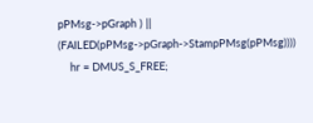pPMsg->pGraph ) || (FAILED(pPMsg->pGraph->StampPMsg(pPMsg))))
    hr = DMUS_S_FREE;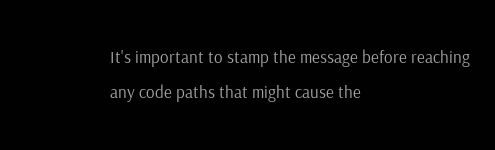It's important to stamp the message before reaching any code paths that might cause the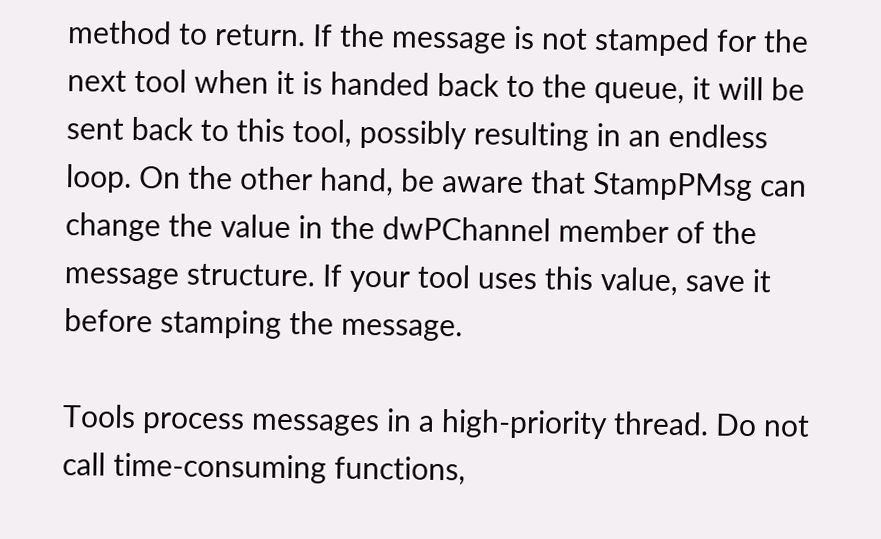method to return. If the message is not stamped for the next tool when it is handed back to the queue, it will be sent back to this tool, possibly resulting in an endless loop. On the other hand, be aware that StampPMsg can change the value in the dwPChannel member of the message structure. If your tool uses this value, save it before stamping the message.

Tools process messages in a high-priority thread. Do not call time-consuming functions,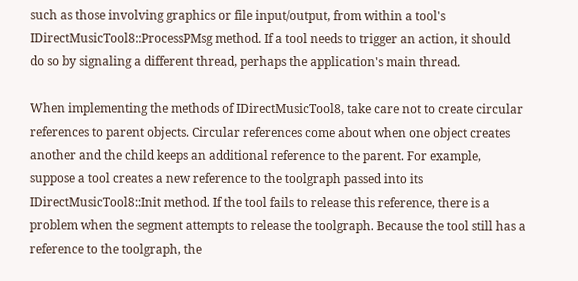such as those involving graphics or file input/output, from within a tool's IDirectMusicTool8::ProcessPMsg method. If a tool needs to trigger an action, it should do so by signaling a different thread, perhaps the application's main thread.

When implementing the methods of IDirectMusicTool8, take care not to create circular references to parent objects. Circular references come about when one object creates another and the child keeps an additional reference to the parent. For example, suppose a tool creates a new reference to the toolgraph passed into its IDirectMusicTool8::Init method. If the tool fails to release this reference, there is a problem when the segment attempts to release the toolgraph. Because the tool still has a reference to the toolgraph, the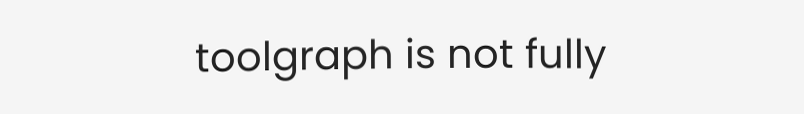toolgraph is not fully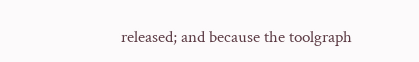released; and because the toolgraph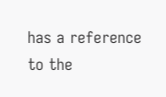has a reference to the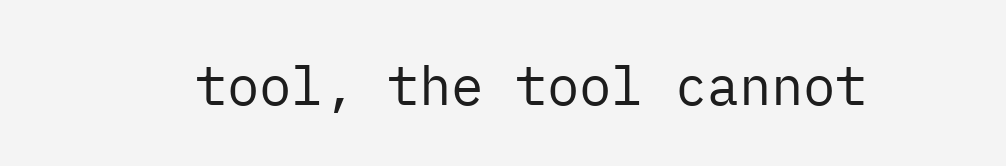tool, the tool cannot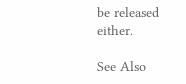be released either.

See Also